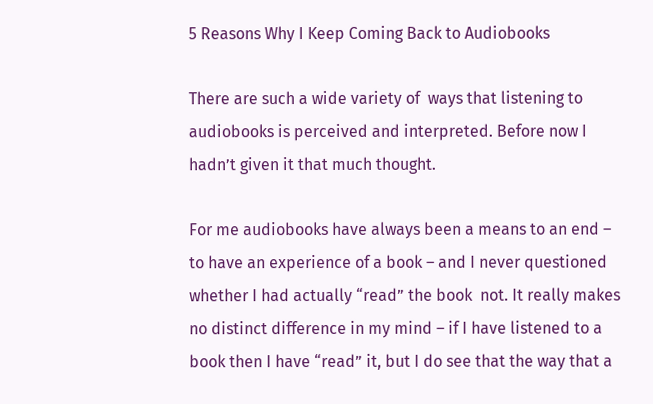5 Reasons Why I Keep Coming Back to Audiobooks

There are such a wide variety of  ways that listening to audiobooks is perceived and interpreted. Before now I hadn’t given it that much thought.

For me audiobooks have always been a means to an end – to have an experience of a book – and I never questioned whether I had actually “read” the book  not. It really makes no distinct difference in my mind – if I have listened to a book then I have “read” it, but I do see that the way that a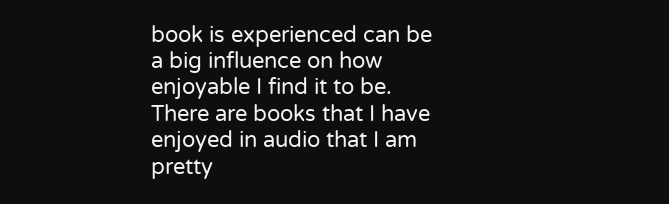book is experienced can be a big influence on how enjoyable I find it to be. There are books that I have enjoyed in audio that I am pretty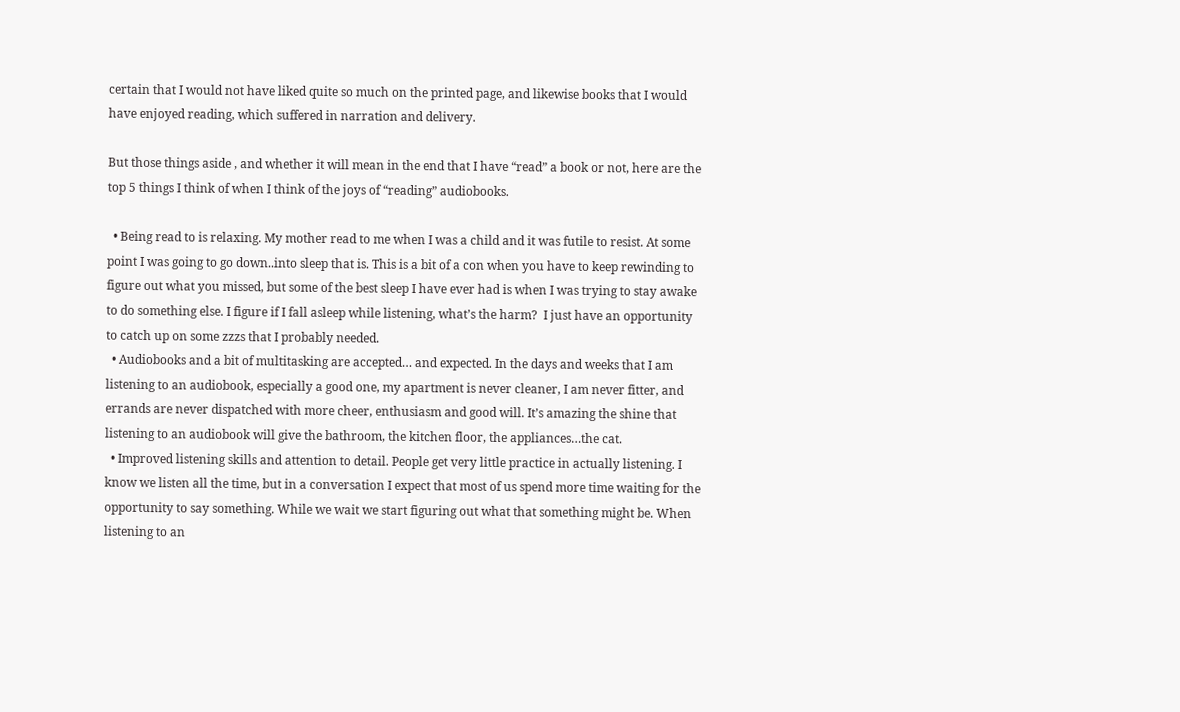certain that I would not have liked quite so much on the printed page, and likewise books that I would have enjoyed reading, which suffered in narration and delivery.

But those things aside , and whether it will mean in the end that I have “read” a book or not, here are the top 5 things I think of when I think of the joys of “reading” audiobooks.

  • Being read to is relaxing. My mother read to me when I was a child and it was futile to resist. At some point I was going to go down..into sleep that is. This is a bit of a con when you have to keep rewinding to figure out what you missed, but some of the best sleep I have ever had is when I was trying to stay awake to do something else. I figure if I fall asleep while listening, what’s the harm?  I just have an opportunity to catch up on some zzzs that I probably needed.
  • Audiobooks and a bit of multitasking are accepted… and expected. In the days and weeks that I am listening to an audiobook, especially a good one, my apartment is never cleaner, I am never fitter, and errands are never dispatched with more cheer, enthusiasm and good will. It’s amazing the shine that listening to an audiobook will give the bathroom, the kitchen floor, the appliances…the cat.
  • Improved listening skills and attention to detail. People get very little practice in actually listening. I know we listen all the time, but in a conversation I expect that most of us spend more time waiting for the opportunity to say something. While we wait we start figuring out what that something might be. When listening to an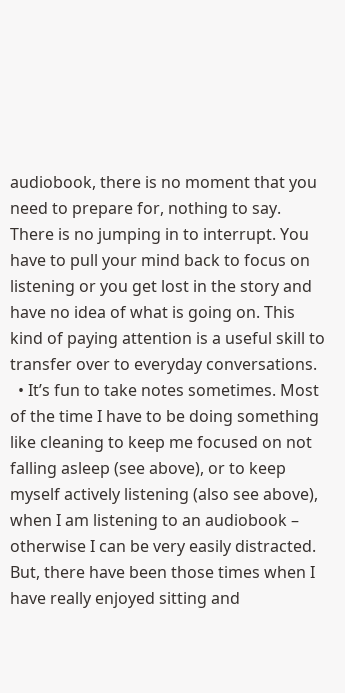audiobook, there is no moment that you need to prepare for, nothing to say. There is no jumping in to interrupt. You have to pull your mind back to focus on listening or you get lost in the story and have no idea of what is going on. This kind of paying attention is a useful skill to transfer over to everyday conversations.
  • It’s fun to take notes sometimes. Most of the time I have to be doing something like cleaning to keep me focused on not falling asleep (see above), or to keep myself actively listening (also see above), when I am listening to an audiobook – otherwise I can be very easily distracted. But, there have been those times when I have really enjoyed sitting and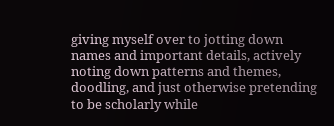giving myself over to jotting down names and important details, actively noting down patterns and themes, doodling, and just otherwise pretending to be scholarly while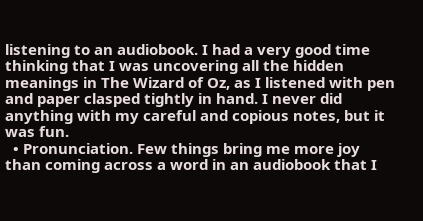listening to an audiobook. I had a very good time thinking that I was uncovering all the hidden meanings in The Wizard of Oz, as I listened with pen and paper clasped tightly in hand. I never did anything with my careful and copious notes, but it was fun.
  • Pronunciation. Few things bring me more joy than coming across a word in an audiobook that I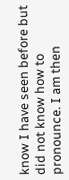know I have seen before but did not know how to pronounce. I am then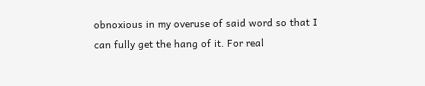obnoxious in my overuse of said word so that I can fully get the hang of it. For real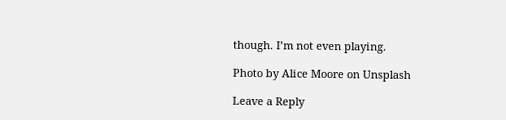though. I’m not even playing.

Photo by Alice Moore on Unsplash

Leave a Reply